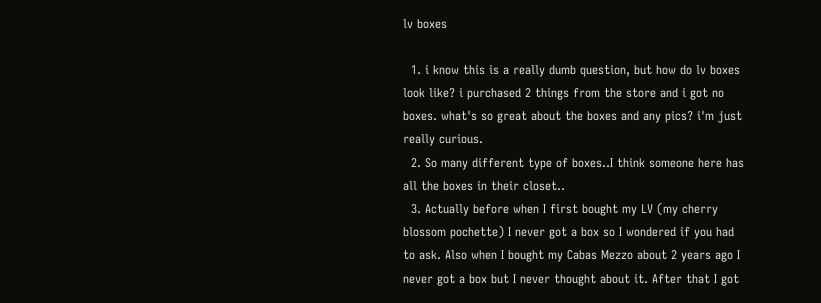lv boxes

  1. i know this is a really dumb question, but how do lv boxes look like? i purchased 2 things from the store and i got no boxes. what's so great about the boxes and any pics? i'm just really curious.
  2. So many different type of boxes..I think someone here has all the boxes in their closet..
  3. Actually before when I first bought my LV (my cherry blossom pochette) I never got a box so I wondered if you had to ask. Also when I bought my Cabas Mezzo about 2 years ago I never got a box but I never thought about it. After that I got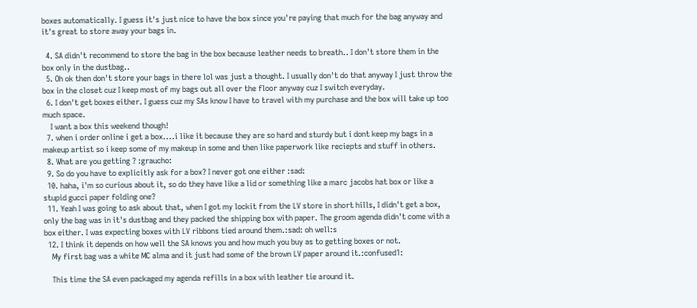boxes automatically. I guess it's just nice to have the box since you're paying that much for the bag anyway and it's great to store away your bags in.

  4. SA didn't recommend to store the bag in the box because leather needs to breath.. I don't store them in the box only in the dustbag..
  5. Oh ok then don't store your bags in there lol was just a thought. I usually don't do that anyway I just throw the box in the closet cuz I keep most of my bags out all over the floor anyway cuz I switch everyday.
  6. I don't get boxes either. I guess cuz my SAs know I have to travel with my purchase and the box will take up too much space.
    I want a box this weekend though!
  7. when i order online i get a box....i like it because they are so hard and sturdy but i dont keep my bags in a makeup artist so i keep some of my makeup in some and then like paperwork like reciepts and stuff in others.
  8. What are you getting ? :graucho:
  9. So do you have to explicitly ask for a box? I never got one either :sad:
  10. haha, i'm so curious about it, so do they have like a lid or something like a marc jacobs hat box or like a stupid gucci paper folding one?
  11. Yeah I was going to ask about that, when I got my lockit from the LV store in short hills, I didn't get a box, only the bag was in it's dustbag and they packed the shipping box with paper. The groom agenda didn't come with a box either. I was expecting boxes with LV ribbons tied around them.:sad: oh well:s
  12. I think it depends on how well the SA knows you and how much you buy as to getting boxes or not.
    My first bag was a white MC alma and it just had some of the brown LV paper around it.:confused1:

    This time the SA even packaged my agenda refills in a box with leather tie around it.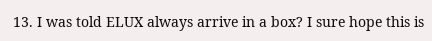13. I was told ELUX always arrive in a box? I sure hope this is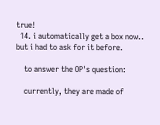true!
  14. i automatically get a box now.. but i had to ask for it before.

    to answer the OP's question:

    currently, they are made of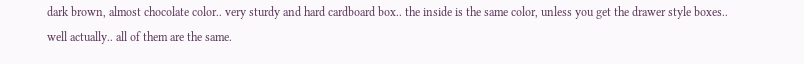dark brown, almost chocolate color.. very sturdy and hard cardboard box.. the inside is the same color, unless you get the drawer style boxes.. well actually.. all of them are the same.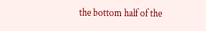the bottom half of the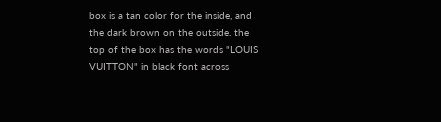box is a tan color for the inside, and the dark brown on the outside. the top of the box has the words "LOUIS VUITTON" in black font across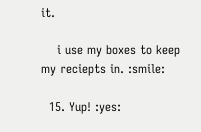it.

    i use my boxes to keep my reciepts in. :smile:

  15. Yup! :yes: